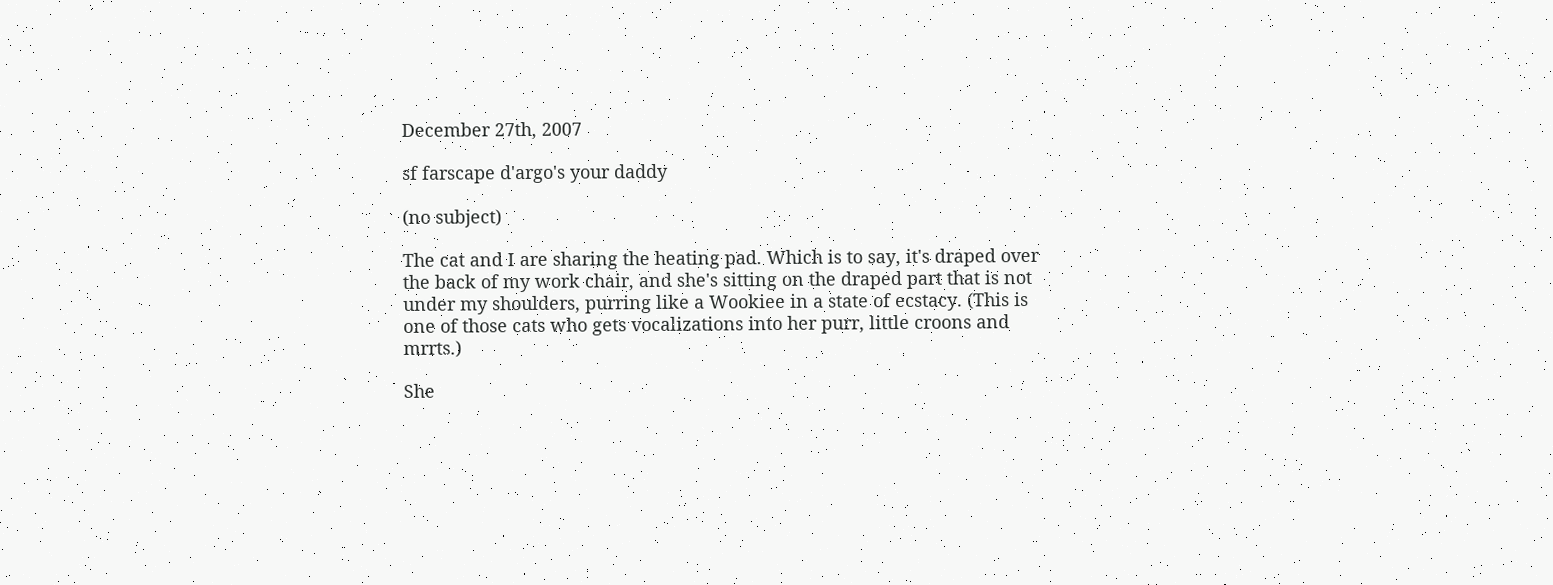December 27th, 2007

sf farscape d'argo's your daddy

(no subject)

The cat and I are sharing the heating pad. Which is to say, it's draped over the back of my work chair, and she's sitting on the draped part that is not under my shoulders, purring like a Wookiee in a state of ecstacy. (This is one of those cats who gets vocalizations into her purr, little croons and mrrts.)

She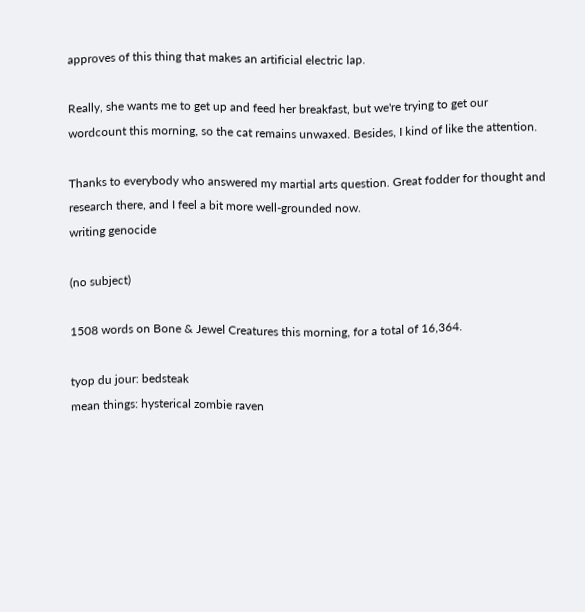approves of this thing that makes an artificial electric lap.

Really, she wants me to get up and feed her breakfast, but we're trying to get our wordcount this morning, so the cat remains unwaxed. Besides, I kind of like the attention.

Thanks to everybody who answered my martial arts question. Great fodder for thought and research there, and I feel a bit more well-grounded now.
writing genocide

(no subject)

1508 words on Bone & Jewel Creatures this morning, for a total of 16,364.

tyop du jour: bedsteak
mean things: hysterical zombie raven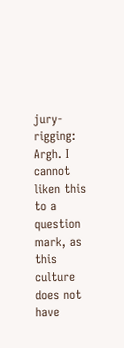jury-rigging: Argh. I cannot liken this to a question mark, as this culture does not have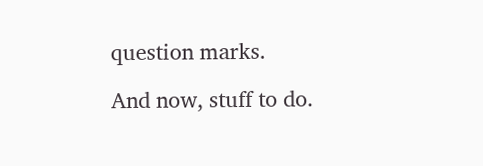question marks.

And now, stuff to do.